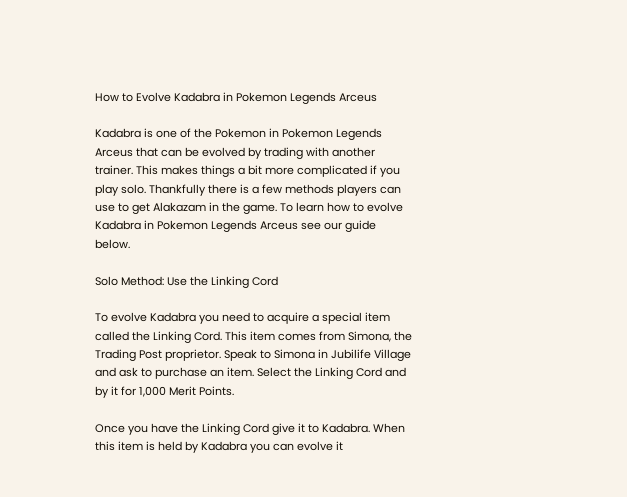How to Evolve Kadabra in Pokemon Legends Arceus

Kadabra is one of the Pokemon in Pokemon Legends Arceus that can be evolved by trading with another trainer. This makes things a bit more complicated if you play solo. Thankfully there is a few methods players can use to get Alakazam in the game. To learn how to evolve Kadabra in Pokemon Legends Arceus see our guide below.

Solo Method: Use the Linking Cord

To evolve Kadabra you need to acquire a special item called the Linking Cord. This item comes from Simona, the Trading Post proprietor. Speak to Simona in Jubilife Village and ask to purchase an item. Select the Linking Cord and by it for 1,000 Merit Points.

Once you have the Linking Cord give it to Kadabra. When this item is held by Kadabra you can evolve it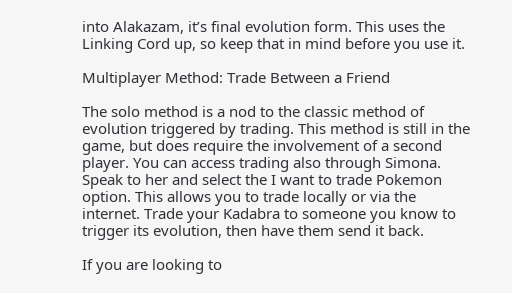into Alakazam, it’s final evolution form. This uses the Linking Cord up, so keep that in mind before you use it.

Multiplayer Method: Trade Between a Friend

The solo method is a nod to the classic method of evolution triggered by trading. This method is still in the game, but does require the involvement of a second player. You can access trading also through Simona. Speak to her and select the I want to trade Pokemon option. This allows you to trade locally or via the internet. Trade your Kadabra to someone you know to trigger its evolution, then have them send it back.

If you are looking to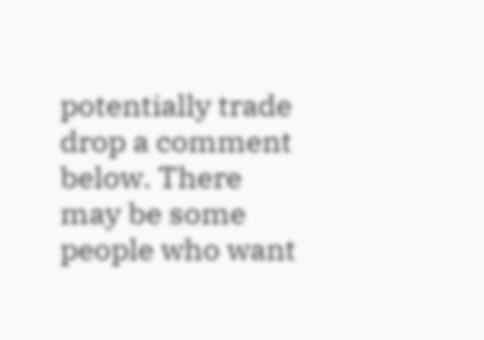potentially trade drop a comment below. There may be some people who want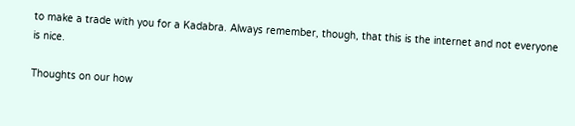to make a trade with you for a Kadabra. Always remember, though, that this is the internet and not everyone is nice.

Thoughts on our how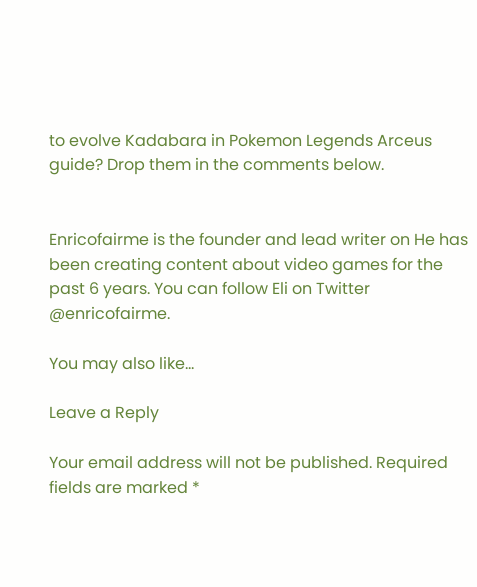to evolve Kadabara in Pokemon Legends Arceus guide? Drop them in the comments below.


Enricofairme is the founder and lead writer on He has been creating content about video games for the past 6 years. You can follow Eli on Twitter @enricofairme.

You may also like...

Leave a Reply

Your email address will not be published. Required fields are marked *